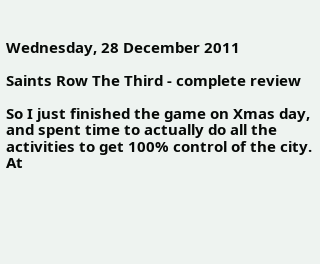Wednesday, 28 December 2011

Saints Row The Third - complete review

So I just finished the game on Xmas day, and spent time to actually do all the activities to get 100% control of the city.  At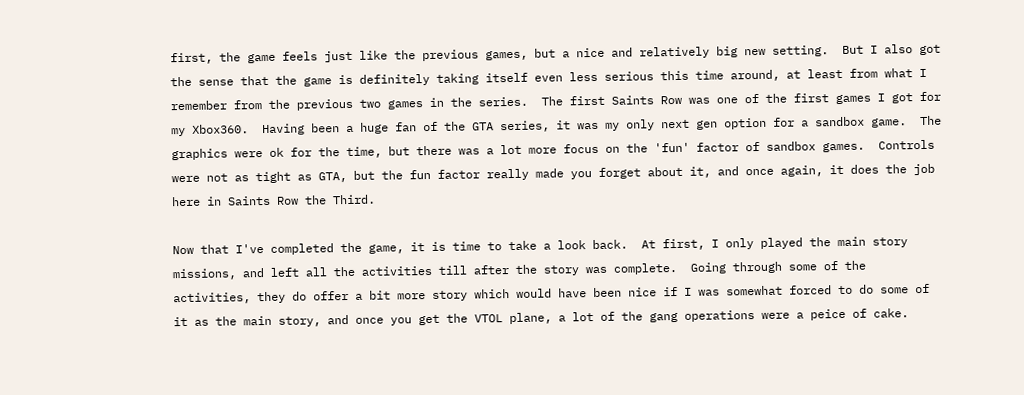first, the game feels just like the previous games, but a nice and relatively big new setting.  But I also got the sense that the game is definitely taking itself even less serious this time around, at least from what I remember from the previous two games in the series.  The first Saints Row was one of the first games I got for my Xbox360.  Having been a huge fan of the GTA series, it was my only next gen option for a sandbox game.  The graphics were ok for the time, but there was a lot more focus on the 'fun' factor of sandbox games.  Controls were not as tight as GTA, but the fun factor really made you forget about it, and once again, it does the job here in Saints Row the Third.

Now that I've completed the game, it is time to take a look back.  At first, I only played the main story missions, and left all the activities till after the story was complete.  Going through some of the activities, they do offer a bit more story which would have been nice if I was somewhat forced to do some of it as the main story, and once you get the VTOL plane, a lot of the gang operations were a peice of cake.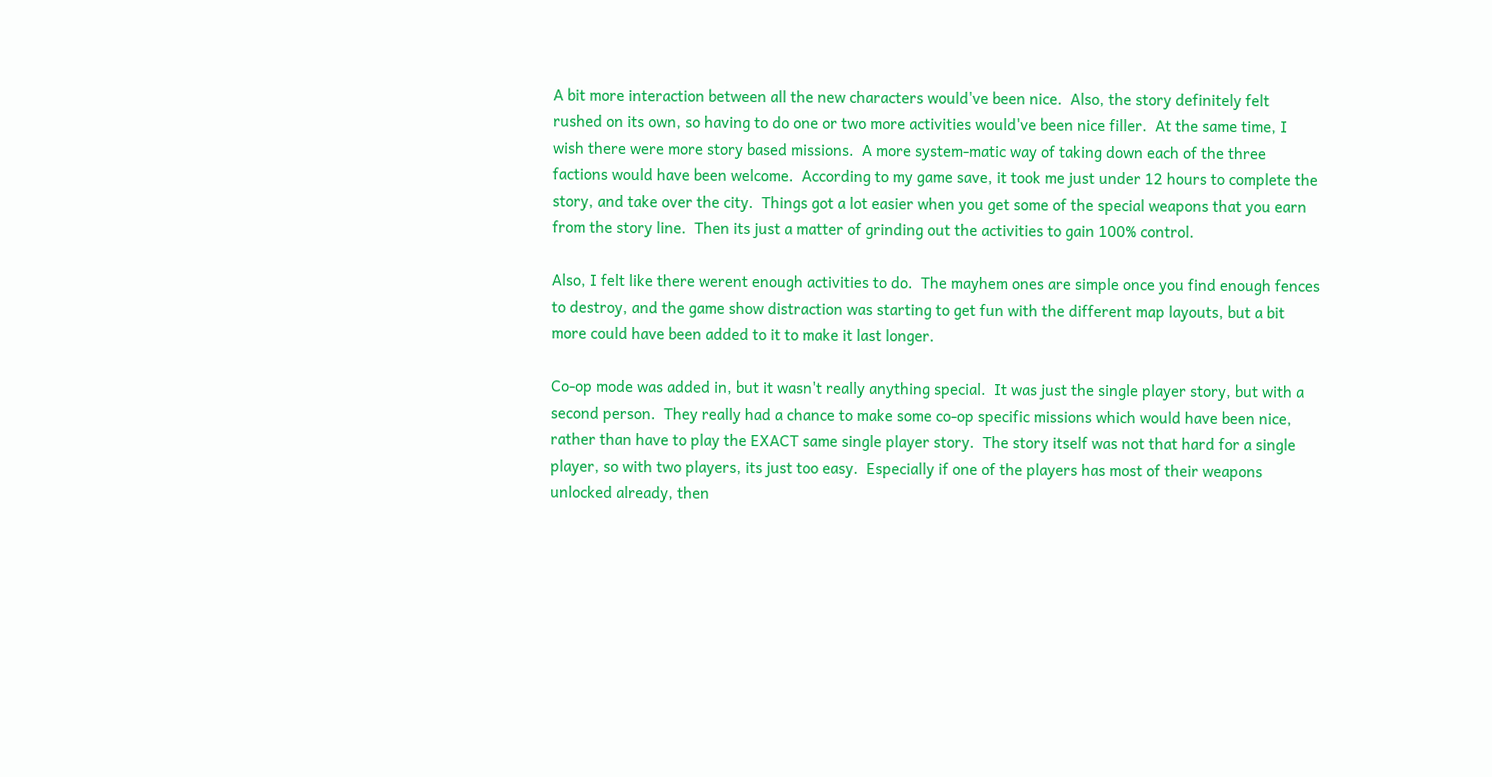A bit more interaction between all the new characters would've been nice.  Also, the story definitely felt rushed on its own, so having to do one or two more activities would've been nice filler.  At the same time, I wish there were more story based missions.  A more system-matic way of taking down each of the three factions would have been welcome.  According to my game save, it took me just under 12 hours to complete the story, and take over the city.  Things got a lot easier when you get some of the special weapons that you earn from the story line.  Then its just a matter of grinding out the activities to gain 100% control.

Also, I felt like there werent enough activities to do.  The mayhem ones are simple once you find enough fences to destroy, and the game show distraction was starting to get fun with the different map layouts, but a bit more could have been added to it to make it last longer.

Co-op mode was added in, but it wasn't really anything special.  It was just the single player story, but with a second person.  They really had a chance to make some co-op specific missions which would have been nice, rather than have to play the EXACT same single player story.  The story itself was not that hard for a single player, so with two players, its just too easy.  Especially if one of the players has most of their weapons  unlocked already, then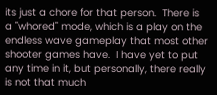its just a chore for that person.  There is a "whored" mode, which is a play on the endless wave gameplay that most other shooter games have.  I have yet to put any time in it, but personally, there really is not that much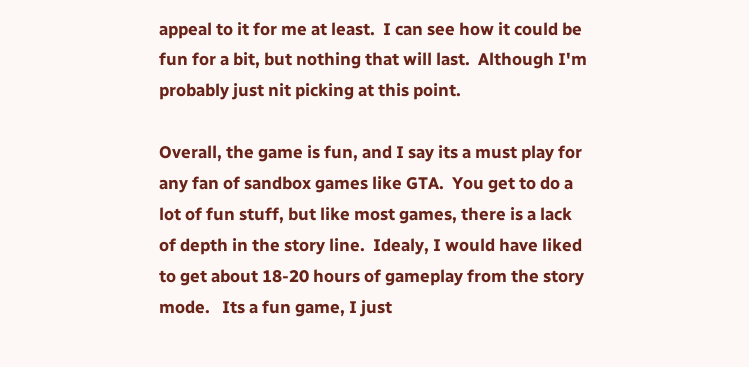appeal to it for me at least.  I can see how it could be fun for a bit, but nothing that will last.  Although I'm probably just nit picking at this point.

Overall, the game is fun, and I say its a must play for any fan of sandbox games like GTA.  You get to do a lot of fun stuff, but like most games, there is a lack of depth in the story line.  Idealy, I would have liked to get about 18-20 hours of gameplay from the story mode.   Its a fun game, I just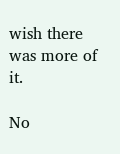wish there was more of it.

No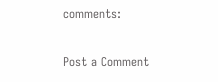comments:

Post a Comment